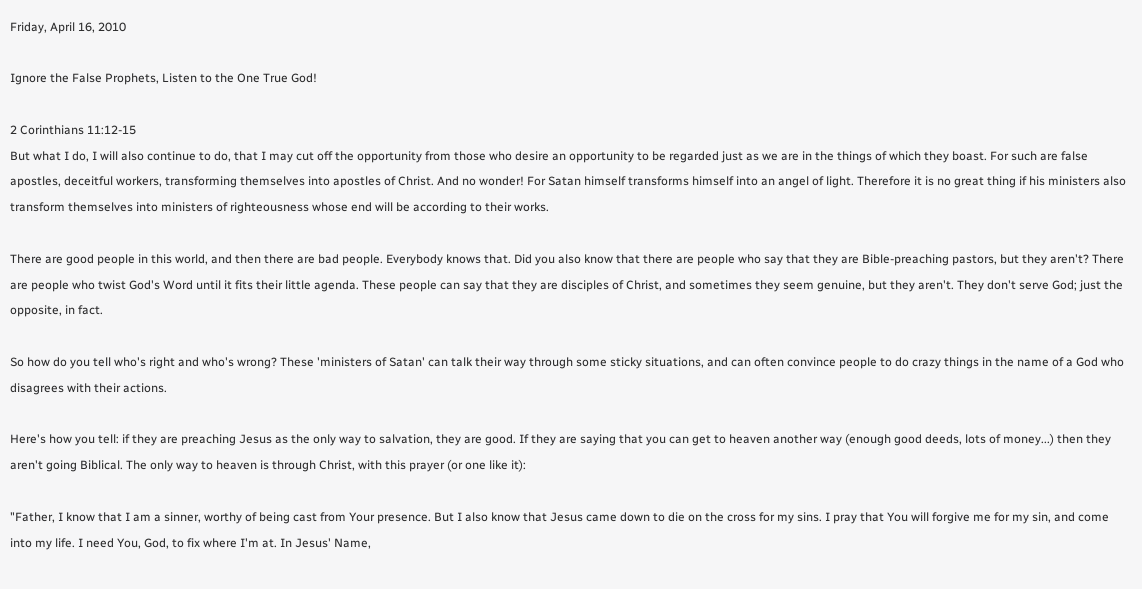Friday, April 16, 2010

Ignore the False Prophets, Listen to the One True God!

2 Corinthians 11:12-15
But what I do, I will also continue to do, that I may cut off the opportunity from those who desire an opportunity to be regarded just as we are in the things of which they boast. For such are false apostles, deceitful workers, transforming themselves into apostles of Christ. And no wonder! For Satan himself transforms himself into an angel of light. Therefore it is no great thing if his ministers also transform themselves into ministers of righteousness whose end will be according to their works.

There are good people in this world, and then there are bad people. Everybody knows that. Did you also know that there are people who say that they are Bible-preaching pastors, but they aren't? There are people who twist God's Word until it fits their little agenda. These people can say that they are disciples of Christ, and sometimes they seem genuine, but they aren't. They don't serve God; just the opposite, in fact.

So how do you tell who's right and who's wrong? These 'ministers of Satan' can talk their way through some sticky situations, and can often convince people to do crazy things in the name of a God who disagrees with their actions.

Here's how you tell: if they are preaching Jesus as the only way to salvation, they are good. If they are saying that you can get to heaven another way (enough good deeds, lots of money...) then they aren't going Biblical. The only way to heaven is through Christ, with this prayer (or one like it):

"Father, I know that I am a sinner, worthy of being cast from Your presence. But I also know that Jesus came down to die on the cross for my sins. I pray that You will forgive me for my sin, and come into my life. I need You, God, to fix where I'm at. In Jesus' Name,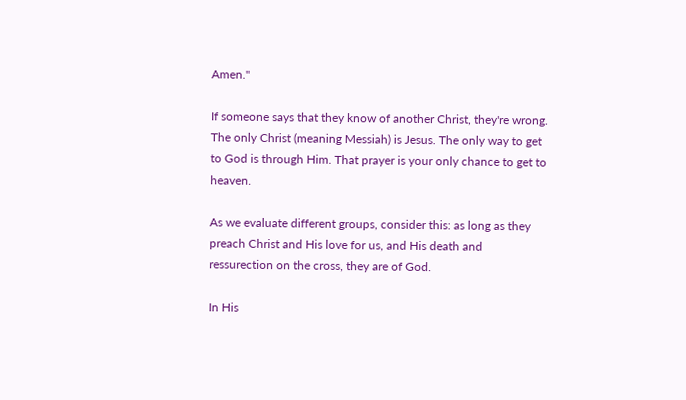Amen."

If someone says that they know of another Christ, they're wrong. The only Christ (meaning Messiah) is Jesus. The only way to get to God is through Him. That prayer is your only chance to get to heaven.

As we evaluate different groups, consider this: as long as they preach Christ and His love for us, and His death and ressurection on the cross, they are of God.

In His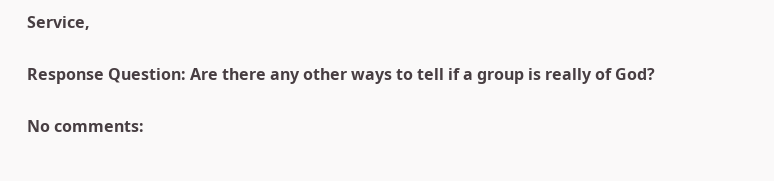Service,

Response Question: Are there any other ways to tell if a group is really of God?

No comments: